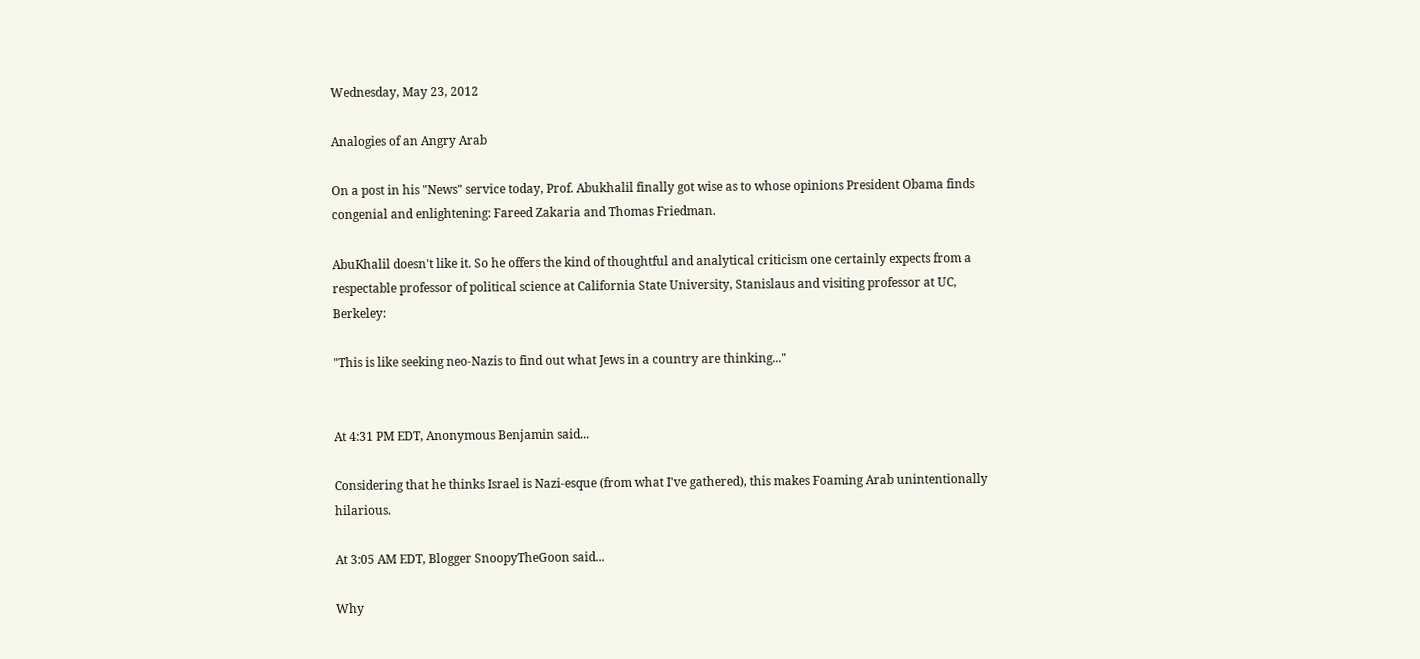Wednesday, May 23, 2012

Analogies of an Angry Arab

On a post in his "News" service today, Prof. Abukhalil finally got wise as to whose opinions President Obama finds congenial and enlightening: Fareed Zakaria and Thomas Friedman.

AbuKhalil doesn't like it. So he offers the kind of thoughtful and analytical criticism one certainly expects from a   respectable professor of political science at California State University, Stanislaus and visiting professor at UC, Berkeley:

"This is like seeking neo-Nazis to find out what Jews in a country are thinking..."


At 4:31 PM EDT, Anonymous Benjamin said...

Considering that he thinks Israel is Nazi-esque (from what I've gathered), this makes Foaming Arab unintentionally hilarious.

At 3:05 AM EDT, Blogger SnoopyTheGoon said...

Why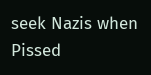seek Nazis when Pissed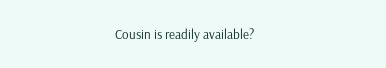Cousin is readily available?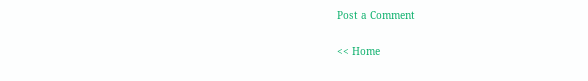Post a Comment

<< Home